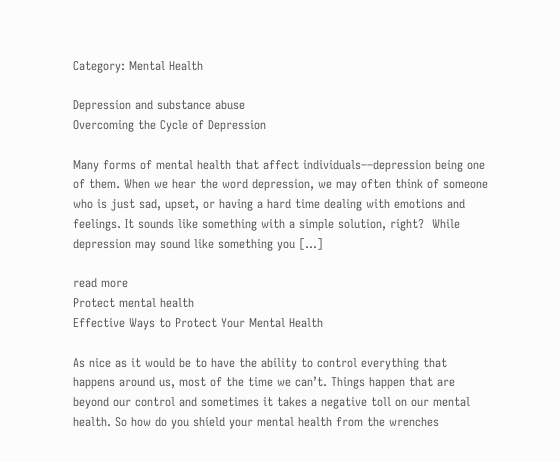Category: Mental Health

Depression and substance abuse
Overcoming the Cycle of Depression

Many forms of mental health that affect individuals––depression being one of them. When we hear the word depression, we may often think of someone who is just sad, upset, or having a hard time dealing with emotions and feelings. It sounds like something with a simple solution, right?  While depression may sound like something you […]

read more
Protect mental health
Effective Ways to Protect Your Mental Health

As nice as it would be to have the ability to control everything that happens around us, most of the time we can’t. Things happen that are beyond our control and sometimes it takes a negative toll on our mental health. So how do you shield your mental health from the wrenches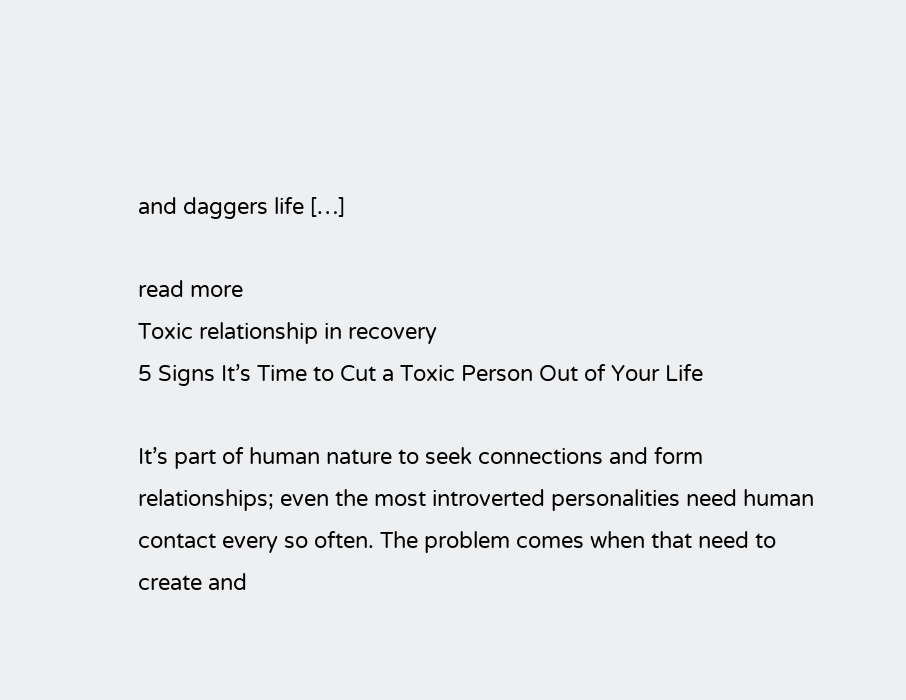and daggers life […]

read more
Toxic relationship in recovery
5 Signs It’s Time to Cut a Toxic Person Out of Your Life

It’s part of human nature to seek connections and form relationships; even the most introverted personalities need human contact every so often. The problem comes when that need to create and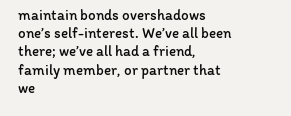maintain bonds overshadows one’s self-interest. We’ve all been there; we’ve all had a friend, family member, or partner that we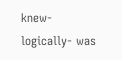knew- logically- was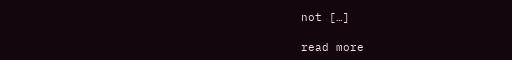not […]

read more